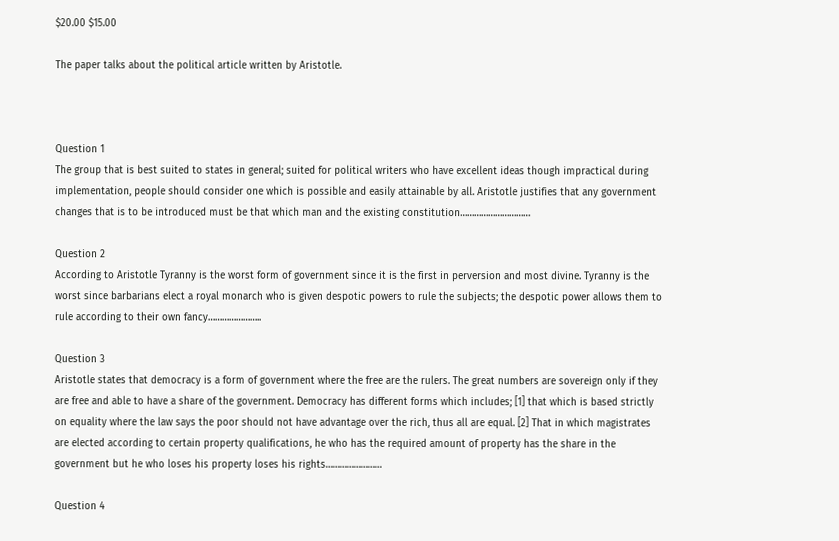$20.00 $15.00

The paper talks about the political article written by Aristotle.



Question 1
The group that is best suited to states in general; suited for political writers who have excellent ideas though impractical during implementation, people should consider one which is possible and easily attainable by all. Aristotle justifies that any government changes that is to be introduced must be that which man and the existing constitution…………………………

Question 2
According to Aristotle Tyranny is the worst form of government since it is the first in perversion and most divine. Tyranny is the worst since barbarians elect a royal monarch who is given despotic powers to rule the subjects; the despotic power allows them to rule according to their own fancy…………………..

Question 3
Aristotle states that democracy is a form of government where the free are the rulers. The great numbers are sovereign only if they are free and able to have a share of the government. Democracy has different forms which includes; [1] that which is based strictly on equality where the law says the poor should not have advantage over the rich, thus all are equal. [2] That in which magistrates are elected according to certain property qualifications, he who has the required amount of property has the share in the government but he who loses his property loses his rights……………………

Question 4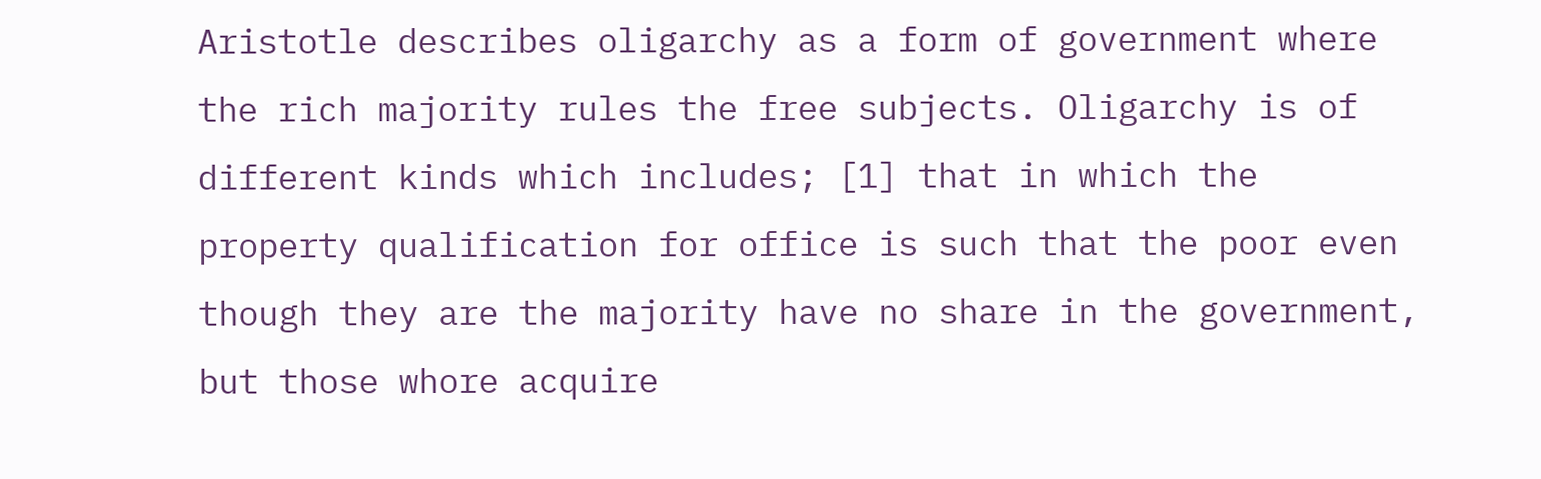Aristotle describes oligarchy as a form of government where the rich majority rules the free subjects. Oligarchy is of different kinds which includes; [1] that in which the property qualification for office is such that the poor even though they are the majority have no share in the government, but those whore acquire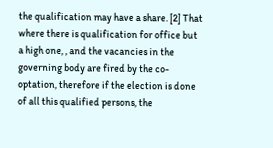the qualification may have a share. [2] That where there is qualification for office but a high one, , and the vacancies in the governing body are fired by the co-optation, therefore if the election is done of all this qualified persons, the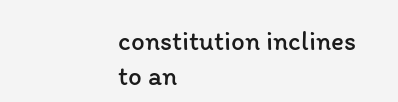constitution inclines to an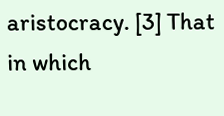aristocracy. [3] That in which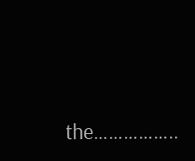the……………..